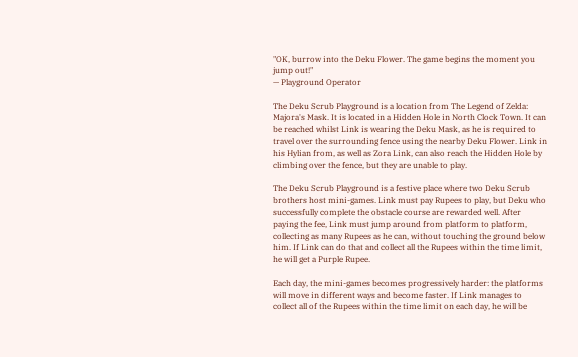"OK, burrow into the Deku Flower. The game begins the moment you jump out!"
— Playground Operator

The Deku Scrub Playground is a location from The Legend of Zelda: Majora's Mask. It is located in a Hidden Hole in North Clock Town. It can be reached whilst Link is wearing the Deku Mask, as he is required to travel over the surrounding fence using the nearby Deku Flower. Link in his Hylian from, as well as Zora Link, can also reach the Hidden Hole by climbing over the fence, but they are unable to play.

The Deku Scrub Playground is a festive place where two Deku Scrub brothers host mini-games. Link must pay Rupees to play, but Deku who successfully complete the obstacle course are rewarded well. After paying the fee, Link must jump around from platform to platform, collecting as many Rupees as he can, without touching the ground below him. If Link can do that and collect all the Rupees within the time limit, he will get a Purple Rupee.

Each day, the mini-games becomes progressively harder: the platforms will move in different ways and become faster. If Link manages to collect all of the Rupees within the time limit on each day, he will be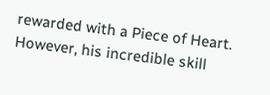rewarded with a Piece of Heart. However, his incredible skill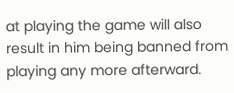at playing the game will also result in him being banned from playing any more afterward.